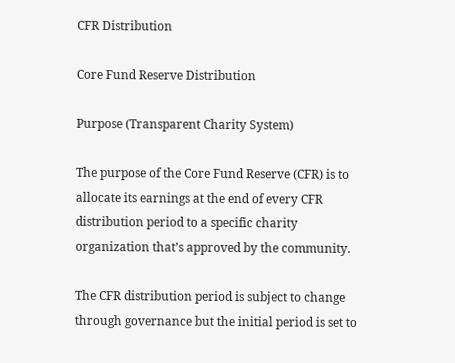CFR Distribution

Core Fund Reserve Distribution

Purpose (Transparent Charity System)

The purpose of the Core Fund Reserve (CFR) is to allocate its earnings at the end of every CFR distribution period to a specific charity organization that’s approved by the community.

The CFR distribution period is subject to change through governance but the initial period is set to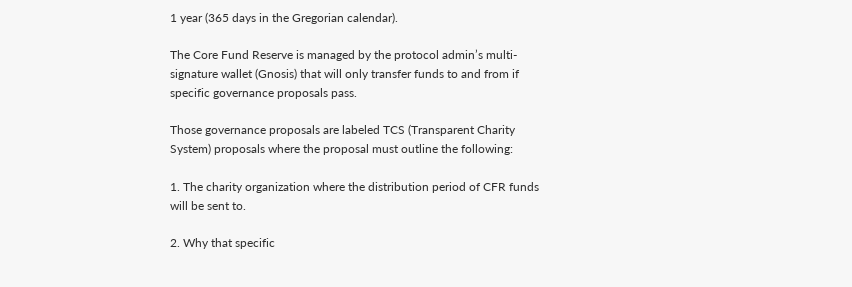1 year (365 days in the Gregorian calendar).

The Core Fund Reserve is managed by the protocol admin’s multi-signature wallet (Gnosis) that will only transfer funds to and from if specific governance proposals pass.

Those governance proposals are labeled TCS (Transparent Charity System) proposals where the proposal must outline the following:

1. The charity organization where the distribution period of CFR funds will be sent to.

2. Why that specific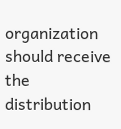organization should receive the distribution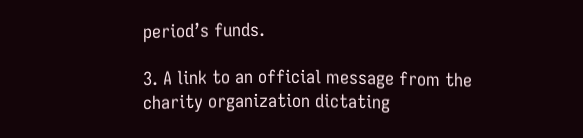period’s funds.

3. A link to an official message from the charity organization dictating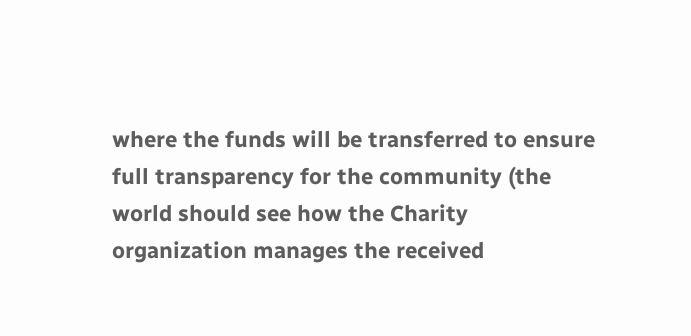where the funds will be transferred to ensure full transparency for the community (the world should see how the Charity organization manages the received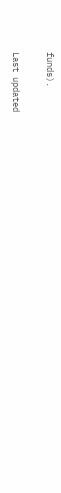funds).

Last updated